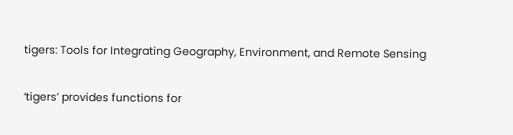tigers: Tools for Integrating Geography, Environment, and Remote Sensing

‘tigers’ provides functions for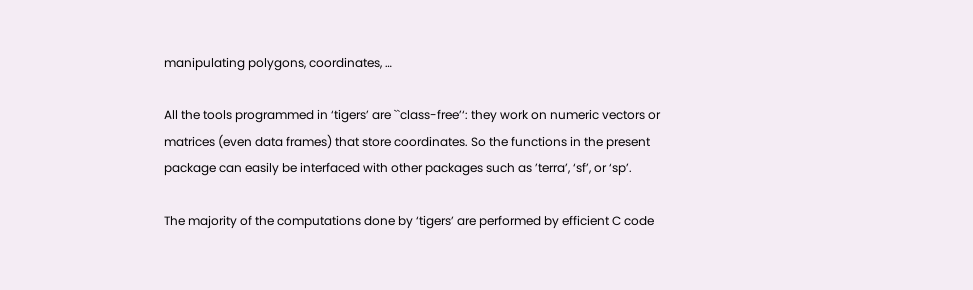manipulating polygons, coordinates, …

All the tools programmed in ‘tigers’ are ``class-free’‘: they work on numeric vectors or matrices (even data frames) that store coordinates. So the functions in the present package can easily be interfaced with other packages such as ’terra’, ‘sf’, or ‘sp’.

The majority of the computations done by ‘tigers’ are performed by efficient C code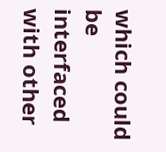which could be interfaced with other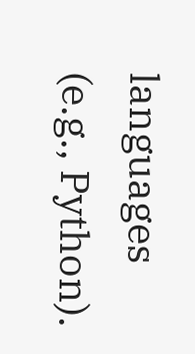languages (e.g., Python).